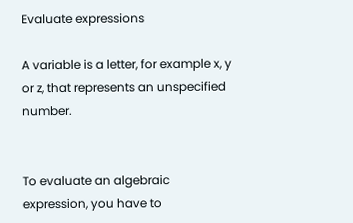Evaluate expressions

A variable is a letter, for example x, y or z, that represents an unspecified number.


To evaluate an algebraic expression, you have to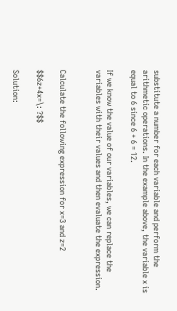substitute a number for each variable and perform the arithmetic operations. In the example above, the variable x is equal to 6 since 6 + 6 = 12.

If we know the value of our variables, we can replace the variables with their values and then evaluate the expression.


Calculate the following expression for x=3 and z=2

$$6z+4x=\: ?$$

Solution: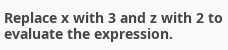Replace x with 3 and z with 2 to evaluate the expression.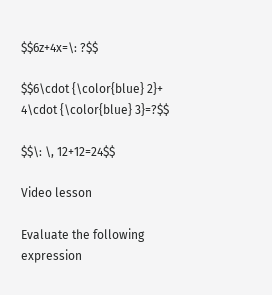$$6z+4x=\: ?$$

$$6\cdot {\color{blue} 2}+ 4\cdot {\color{blue} 3}=?$$

$$\: \, 12+12=24$$

Video lesson

Evaluate the following expression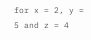for x = 2, y = 5 and z = 4